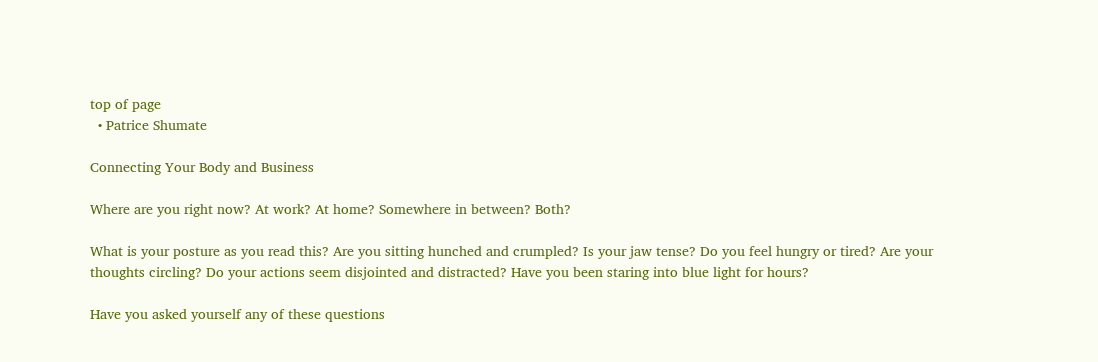top of page
  • Patrice Shumate

Connecting Your Body and Business

Where are you right now? At work? At home? Somewhere in between? Both?

What is your posture as you read this? Are you sitting hunched and crumpled? Is your jaw tense? Do you feel hungry or tired? Are your thoughts circling? Do your actions seem disjointed and distracted? Have you been staring into blue light for hours?

Have you asked yourself any of these questions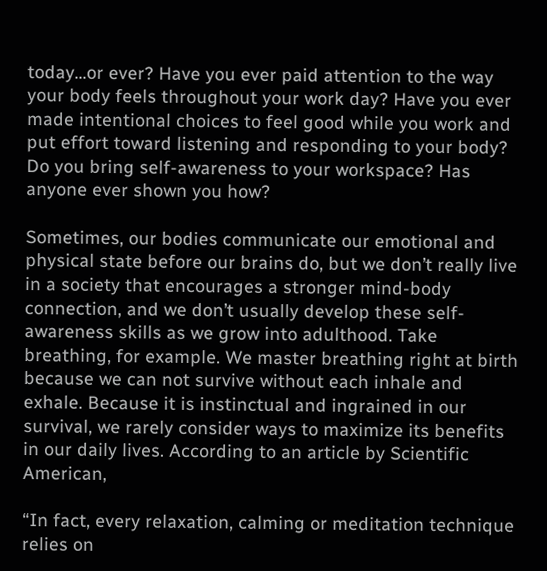today…or ever? Have you ever paid attention to the way your body feels throughout your work day? Have you ever made intentional choices to feel good while you work and put effort toward listening and responding to your body? Do you bring self-awareness to your workspace? Has anyone ever shown you how?

Sometimes, our bodies communicate our emotional and physical state before our brains do, but we don’t really live in a society that encourages a stronger mind-body connection, and we don’t usually develop these self-awareness skills as we grow into adulthood. Take breathing, for example. We master breathing right at birth because we can not survive without each inhale and exhale. Because it is instinctual and ingrained in our survival, we rarely consider ways to maximize its benefits in our daily lives. According to an article by Scientific American,

“In fact, every relaxation, calming or meditation technique relies on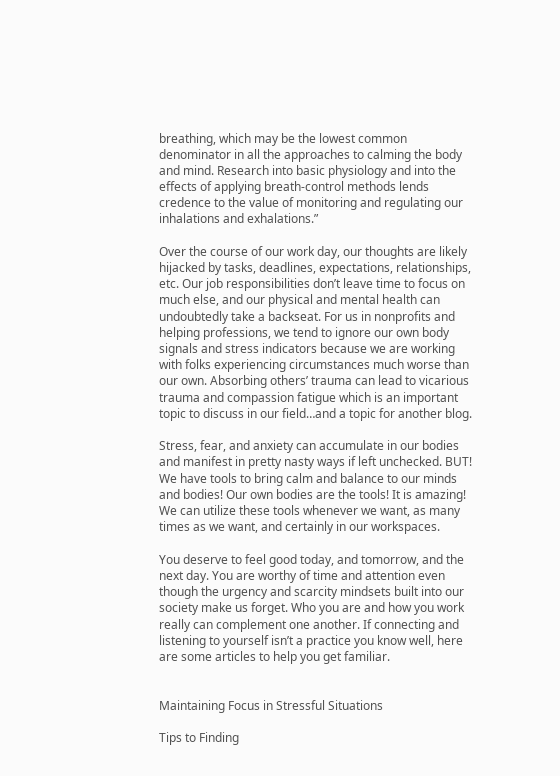breathing, which may be the lowest common denominator in all the approaches to calming the body and mind. Research into basic physiology and into the effects of applying breath-control methods lends credence to the value of monitoring and regulating our inhalations and exhalations.”

Over the course of our work day, our thoughts are likely hijacked by tasks, deadlines, expectations, relationships, etc. Our job responsibilities don’t leave time to focus on much else, and our physical and mental health can undoubtedly take a backseat. For us in nonprofits and helping professions, we tend to ignore our own body signals and stress indicators because we are working with folks experiencing circumstances much worse than our own. Absorbing others’ trauma can lead to vicarious trauma and compassion fatigue which is an important topic to discuss in our field…and a topic for another blog.

Stress, fear, and anxiety can accumulate in our bodies and manifest in pretty nasty ways if left unchecked. BUT! We have tools to bring calm and balance to our minds and bodies! Our own bodies are the tools! It is amazing! We can utilize these tools whenever we want, as many times as we want, and certainly in our workspaces.

You deserve to feel good today, and tomorrow, and the next day. You are worthy of time and attention even though the urgency and scarcity mindsets built into our society make us forget. Who you are and how you work really can complement one another. If connecting and listening to yourself isn’t a practice you know well, here are some articles to help you get familiar.


Maintaining Focus in Stressful Situations

Tips to Finding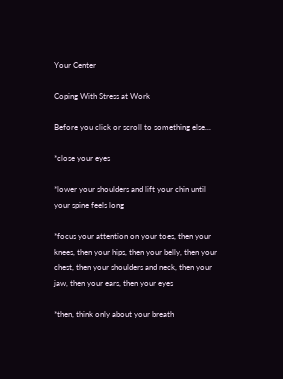Your Center

Coping With Stress at Work

Before you click or scroll to something else...

*close your eyes

*lower your shoulders and lift your chin until your spine feels long

*focus your attention on your toes, then your knees, then your hips, then your belly, then your chest, then your shoulders and neck, then your jaw, then your ears, then your eyes

*then, think only about your breath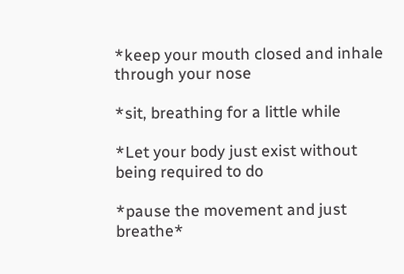*keep your mouth closed and inhale through your nose

*sit, breathing for a little while

*Let your body just exist without being required to do

*pause the movement and just breathe*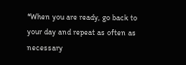*When you are ready, go back to your day and repeat as often as necessary